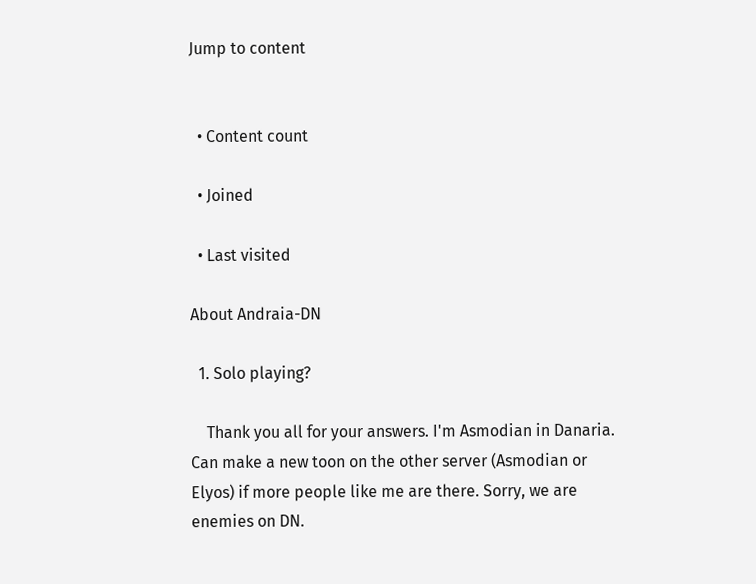Jump to content


  • Content count

  • Joined

  • Last visited

About Andraia-DN

  1. Solo playing?

    Thank you all for your answers. I'm Asmodian in Danaria. Can make a new toon on the other server (Asmodian or Elyos) if more people like me are there. Sorry, we are enemies on DN.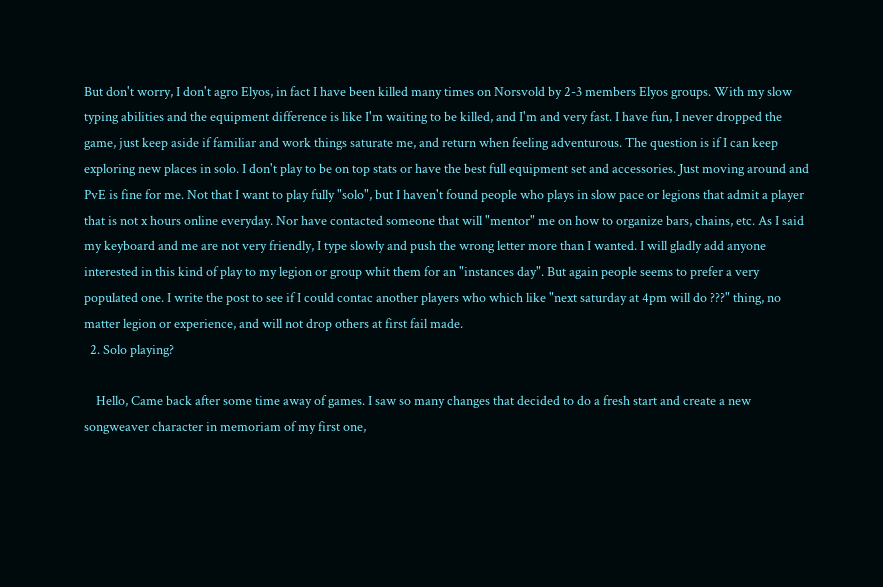But don't worry, I don't agro Elyos, in fact I have been killed many times on Norsvold by 2-3 members Elyos groups. With my slow typing abilities and the equipment difference is like I'm waiting to be killed, and I'm and very fast. I have fun, I never dropped the game, just keep aside if familiar and work things saturate me, and return when feeling adventurous. The question is if I can keep exploring new places in solo. I don't play to be on top stats or have the best full equipment set and accessories. Just moving around and PvE is fine for me. Not that I want to play fully "solo", but I haven't found people who plays in slow pace or legions that admit a player that is not x hours online everyday. Nor have contacted someone that will "mentor" me on how to organize bars, chains, etc. As I said my keyboard and me are not very friendly, I type slowly and push the wrong letter more than I wanted. I will gladly add anyone interested in this kind of play to my legion or group whit them for an "instances day". But again people seems to prefer a very populated one. I write the post to see if I could contac another players who which like "next saturday at 4pm will do ???" thing, no matter legion or experience, and will not drop others at first fail made.
  2. Solo playing?

    Hello, Came back after some time away of games. I saw so many changes that decided to do a fresh start and create a new songweaver character in memoriam of my first one,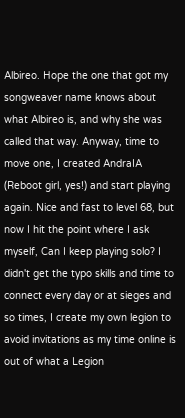Albireo. Hope the one that got my songweaver name knows about what Albireo is, and why she was called that way. Anyway, time to move one, I created AndraIA (Reboot girl, yes!) and start playing again. Nice and fast to level 68, but now I hit the point where I ask myself, Can I keep playing solo? I didn't get the typo skills and time to connect every day or at sieges and so times, I create my own legion to avoid invitations as my time online is out of what a Legion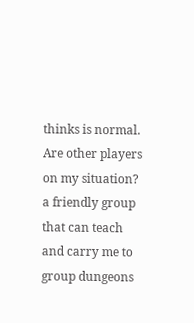thinks is normal. Are other players on my situation? a friendly group that can teach and carry me to group dungeons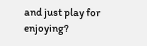and just play for enjoying?